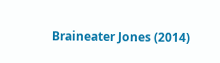Braineater Jones (2014)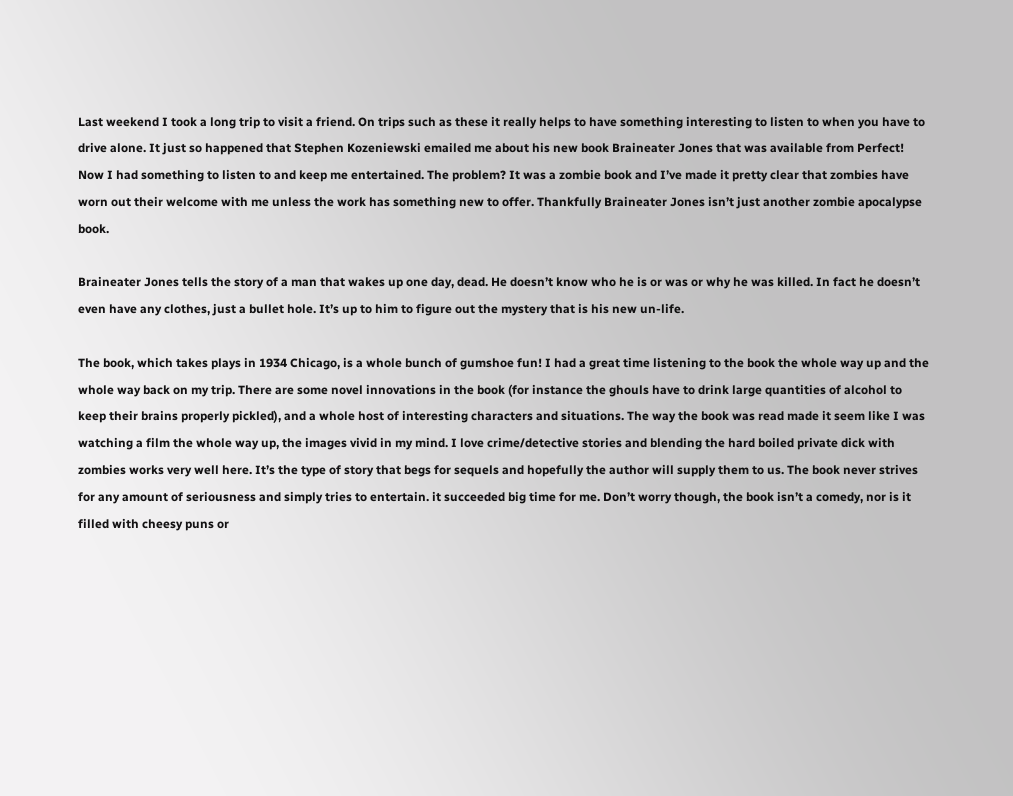Last weekend I took a long trip to visit a friend. On trips such as these it really helps to have something interesting to listen to when you have to drive alone. It just so happened that Stephen Kozeniewski emailed me about his new book Braineater Jones that was available from Perfect! Now I had something to listen to and keep me entertained. The problem? It was a zombie book and I’ve made it pretty clear that zombies have worn out their welcome with me unless the work has something new to offer. Thankfully Braineater Jones isn’t just another zombie apocalypse book.

Braineater Jones tells the story of a man that wakes up one day, dead. He doesn’t know who he is or was or why he was killed. In fact he doesn’t even have any clothes, just a bullet hole. It’s up to him to figure out the mystery that is his new un-life.

The book, which takes plays in 1934 Chicago, is a whole bunch of gumshoe fun! I had a great time listening to the book the whole way up and the whole way back on my trip. There are some novel innovations in the book (for instance the ghouls have to drink large quantities of alcohol to keep their brains properly pickled), and a whole host of interesting characters and situations. The way the book was read made it seem like I was watching a film the whole way up, the images vivid in my mind. I love crime/detective stories and blending the hard boiled private dick with zombies works very well here. It’s the type of story that begs for sequels and hopefully the author will supply them to us. The book never strives for any amount of seriousness and simply tries to entertain. it succeeded big time for me. Don’t worry though, the book isn’t a comedy, nor is it filled with cheesy puns or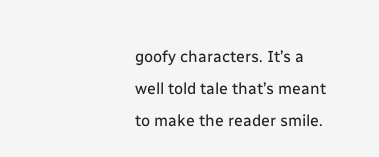goofy characters. It’s a well told tale that’s meant to make the reader smile.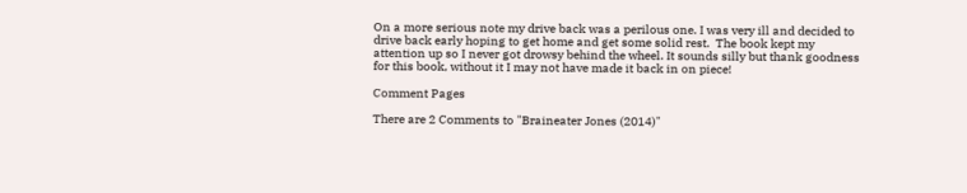On a more serious note my drive back was a perilous one. I was very ill and decided to drive back early hoping to get home and get some solid rest.  The book kept my attention up so I never got drowsy behind the wheel. It sounds silly but thank goodness for this book, without it I may not have made it back in on piece!

Comment Pages

There are 2 Comments to "Braineater Jones (2014)"